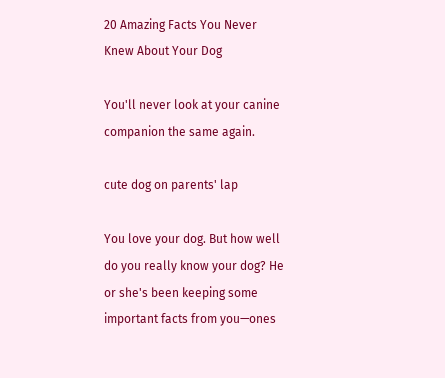20 Amazing Facts You Never Knew About Your Dog

You'll never look at your canine companion the same again.

cute dog on parents' lap

You love your dog. But how well do you really know your dog? He or she's been keeping some important facts from you—ones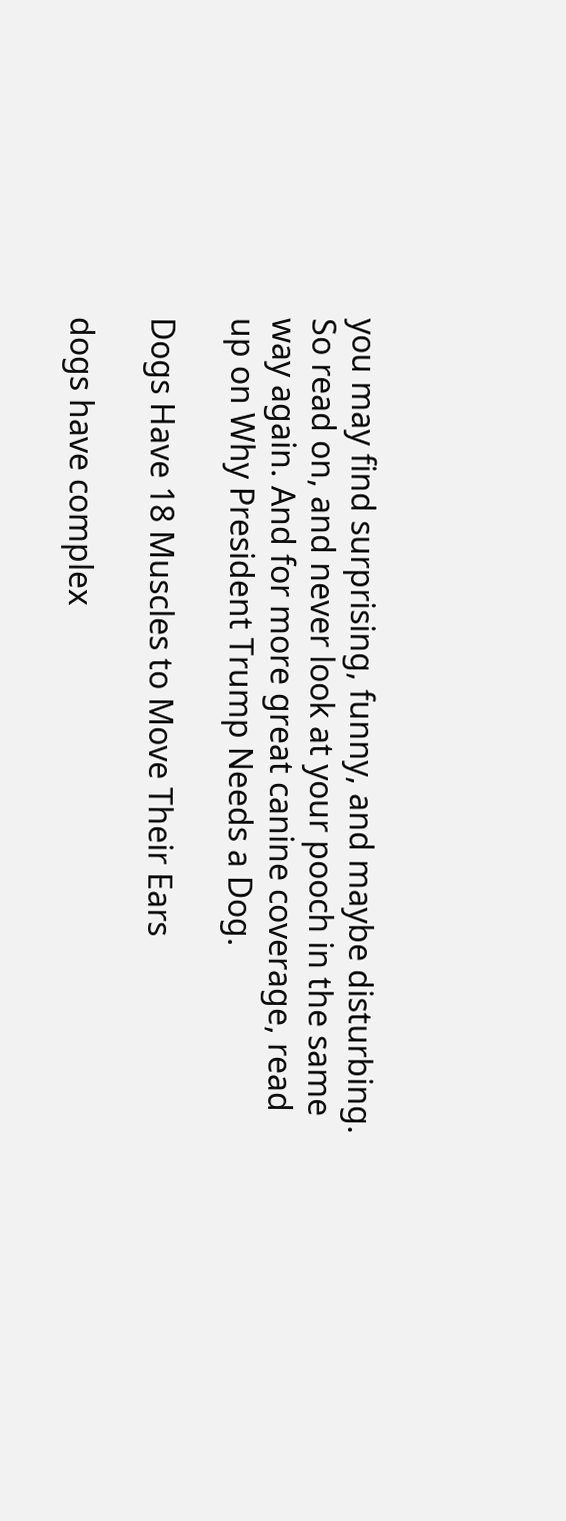you may find surprising, funny, and maybe disturbing. So read on, and never look at your pooch in the same way again. And for more great canine coverage, read up on Why President Trump Needs a Dog.

Dogs Have 18 Muscles to Move Their Ears

dogs have complex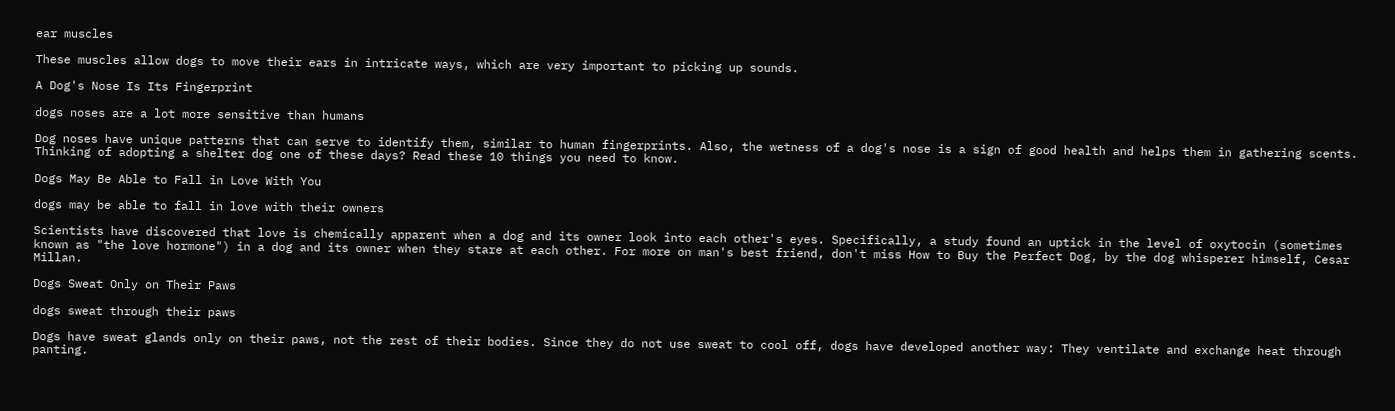ear muscles

These muscles allow dogs to move their ears in intricate ways, which are very important to picking up sounds.

A Dog's Nose Is Its Fingerprint

dogs noses are a lot more sensitive than humans

Dog noses have unique patterns that can serve to identify them, similar to human fingerprints. Also, the wetness of a dog's nose is a sign of good health and helps them in gathering scents. Thinking of adopting a shelter dog one of these days? Read these 10 things you need to know.

Dogs May Be Able to Fall in Love With You

dogs may be able to fall in love with their owners

Scientists have discovered that love is chemically apparent when a dog and its owner look into each other's eyes. Specifically, a study found an uptick in the level of oxytocin (sometimes known as "the love hormone") in a dog and its owner when they stare at each other. For more on man's best friend, don't miss How to Buy the Perfect Dog, by the dog whisperer himself, Cesar Millan.

Dogs Sweat Only on Their Paws

dogs sweat through their paws

Dogs have sweat glands only on their paws, not the rest of their bodies. Since they do not use sweat to cool off, dogs have developed another way: They ventilate and exchange heat through panting.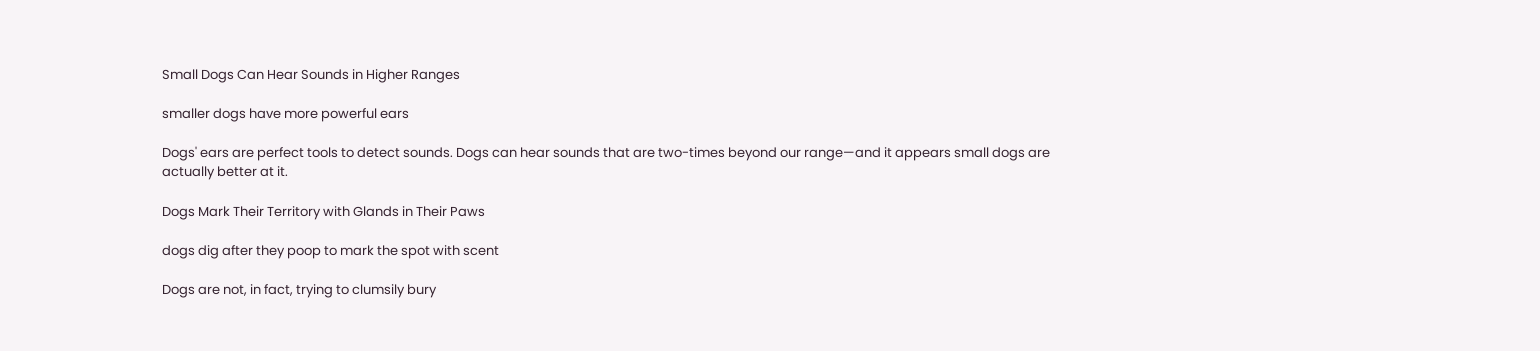Small Dogs Can Hear Sounds in Higher Ranges

smaller dogs have more powerful ears

Dogs' ears are perfect tools to detect sounds. Dogs can hear sounds that are two-times beyond our range—and it appears small dogs are actually better at it.

Dogs Mark Their Territory with Glands in Their Paws

dogs dig after they poop to mark the spot with scent

Dogs are not, in fact, trying to clumsily bury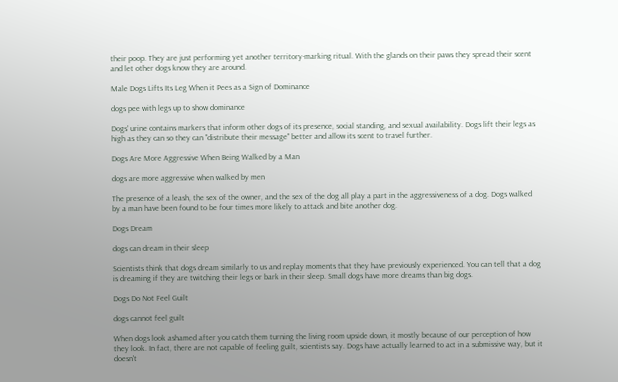their poop. They are just performing yet another territory-marking ritual. With the glands on their paws they spread their scent and let other dogs know they are around.

Male Dogs Lifts Its Leg When it Pees as a Sign of Dominance

dogs pee with legs up to show dominance

Dogs' urine contains markers that inform other dogs of its presence, social standing, and sexual availability. Dogs lift their legs as high as they can so they can "distribute their message" better and allow its scent to travel further.

Dogs Are More Aggressive When Being Walked by a Man

dogs are more aggressive when walked by men

The presence of a leash, the sex of the owner, and the sex of the dog all play a part in the aggressiveness of a dog. Dogs walked by a man have been found to be four times more likely to attack and bite another dog.

Dogs Dream

dogs can dream in their sleep

Scientists think that dogs dream similarly to us and replay moments that they have previously experienced. You can tell that a dog is dreaming if they are twitching their legs or bark in their sleep. Small dogs have more dreams than big dogs.

Dogs Do Not Feel Guilt

dogs cannot feel guilt

When dogs look ashamed after you catch them turning the living room upside down, it mostly because of our perception of how they look. In fact, there are not capable of feeling guilt, scientists say. Dogs have actually learned to act in a submissive way, but it doesn't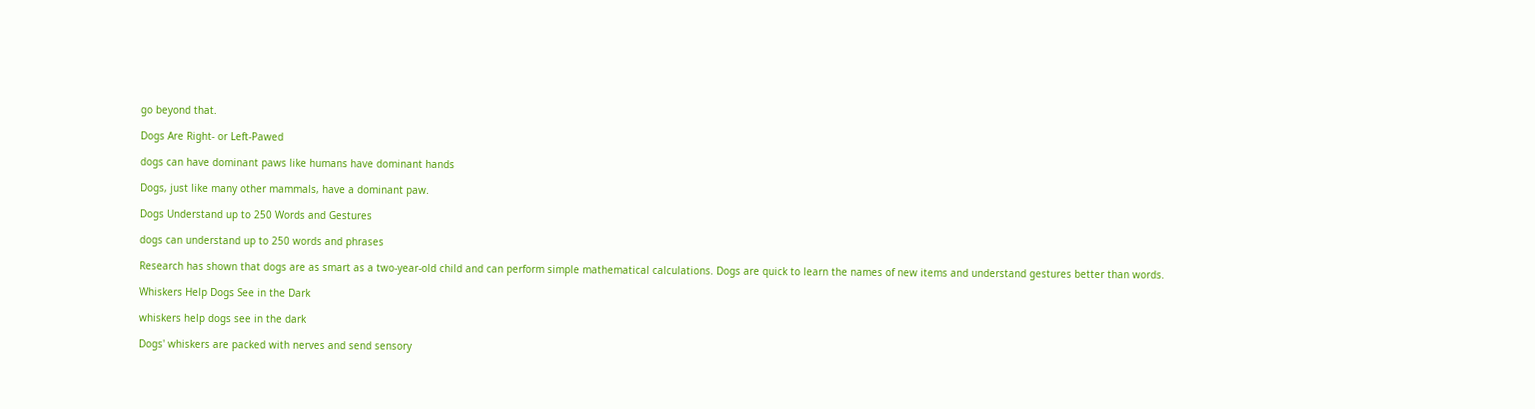go beyond that.

Dogs Are Right- or Left-Pawed

dogs can have dominant paws like humans have dominant hands

Dogs, just like many other mammals, have a dominant paw.

Dogs Understand up to 250 Words and Gestures

dogs can understand up to 250 words and phrases

Research has shown that dogs are as smart as a two-year-old child and can perform simple mathematical calculations. Dogs are quick to learn the names of new items and understand gestures better than words.

Whiskers Help Dogs See in the Dark

whiskers help dogs see in the dark

Dogs' whiskers are packed with nerves and send sensory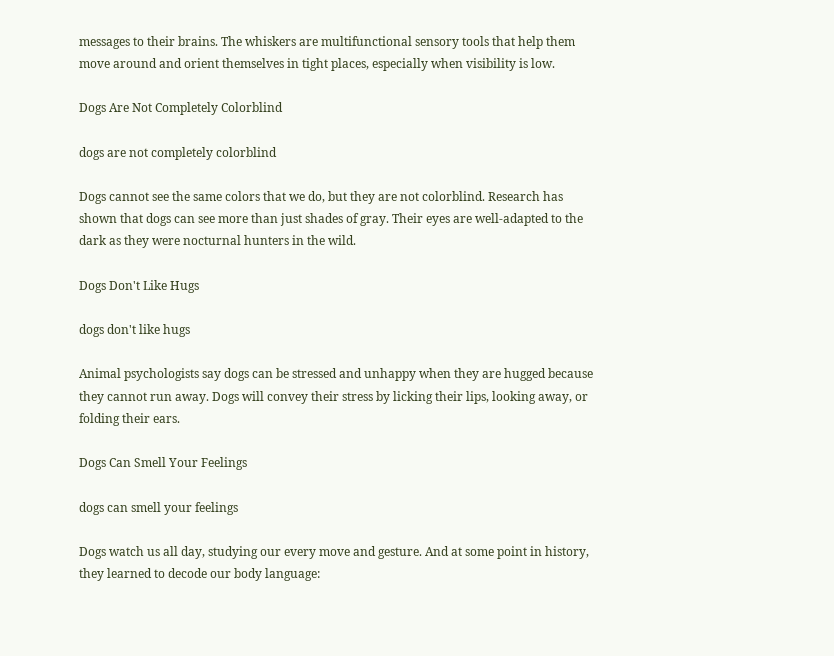messages to their brains. The whiskers are multifunctional sensory tools that help them move around and orient themselves in tight places, especially when visibility is low.

Dogs Are Not Completely Colorblind

dogs are not completely colorblind

Dogs cannot see the same colors that we do, but they are not colorblind. Research has shown that dogs can see more than just shades of gray. Their eyes are well-adapted to the dark as they were nocturnal hunters in the wild.

Dogs Don't Like Hugs

dogs don't like hugs

Animal psychologists say dogs can be stressed and unhappy when they are hugged because they cannot run away. Dogs will convey their stress by licking their lips, looking away, or folding their ears.

Dogs Can Smell Your Feelings

dogs can smell your feelings

Dogs watch us all day, studying our every move and gesture. And at some point in history, they learned to decode our body language: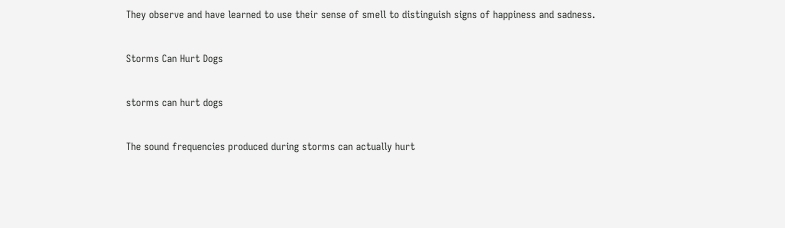They observe and have learned to use their sense of smell to distinguish signs of happiness and sadness.

Storms Can Hurt Dogs

storms can hurt dogs

The sound frequencies produced during storms can actually hurt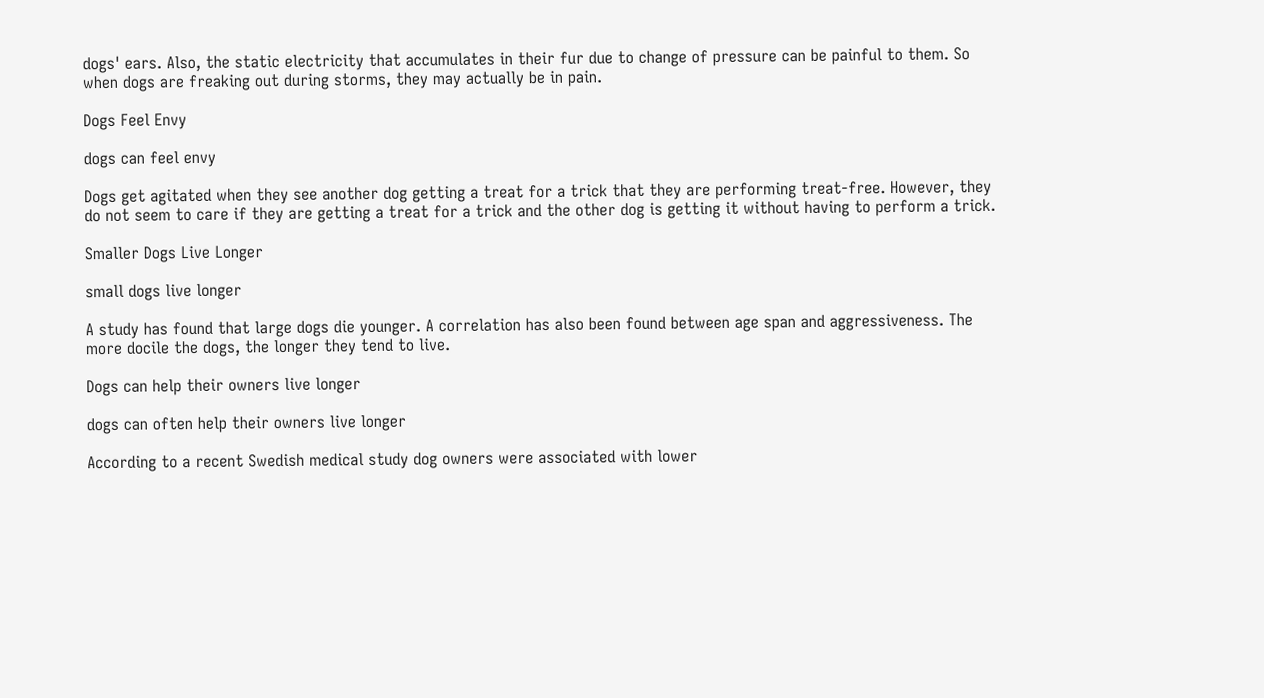dogs' ears. Also, the static electricity that accumulates in their fur due to change of pressure can be painful to them. So when dogs are freaking out during storms, they may actually be in pain.

Dogs Feel Envy

dogs can feel envy

Dogs get agitated when they see another dog getting a treat for a trick that they are performing treat-free. However, they do not seem to care if they are getting a treat for a trick and the other dog is getting it without having to perform a trick.

Smaller Dogs Live Longer

small dogs live longer

A study has found that large dogs die younger. A correlation has also been found between age span and aggressiveness. The more docile the dogs, the longer they tend to live.

Dogs can help their owners live longer

dogs can often help their owners live longer

According to a recent Swedish medical study dog owners were associated with lower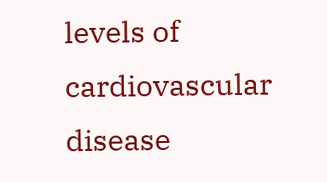levels of cardiovascular disease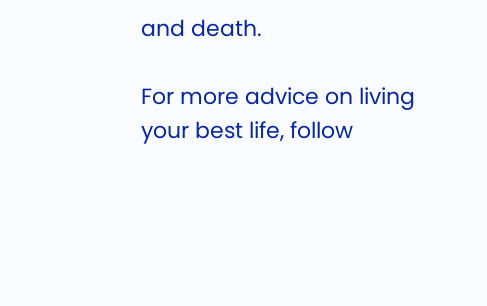and death.

For more advice on living your best life, follow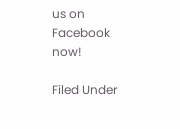us on Facebook now!

Filed Under